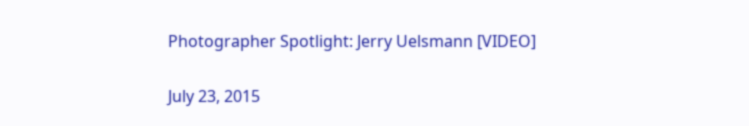Photographer Spotlight: Jerry Uelsmann [VIDEO]

July 23, 2015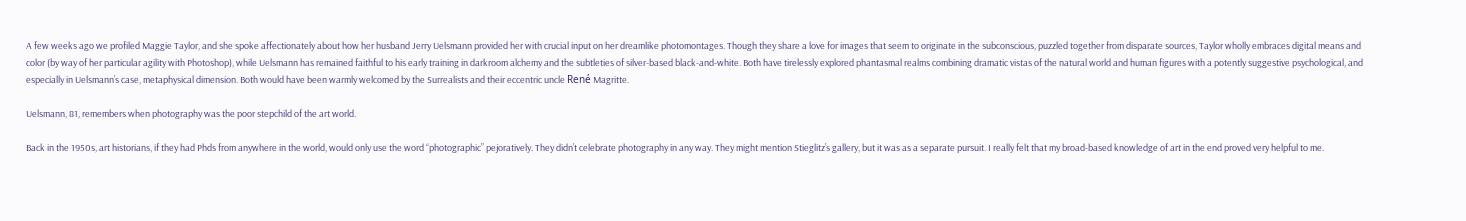A few weeks ago we profiled Maggie Taylor, and she spoke affectionately about how her husband Jerry Uelsmann provided her with crucial input on her dreamlike photomontages. Though they share a love for images that seem to originate in the subconscious, puzzled together from disparate sources, Taylor wholly embraces digital means and color (by way of her particular agility with Photoshop), while Uelsmann has remained faithful to his early training in darkroom alchemy and the subtleties of silver-based black-and-white. Both have tirelessly explored phantasmal realms combining dramatic vistas of the natural world and human figures with a potently suggestive psychological, and especially in Uelsmann’s case, metaphysical dimension. Both would have been warmly welcomed by the Surrealists and their eccentric uncle René Magritte.

Uelsmann, 81, remembers when photography was the poor stepchild of the art world.

Back in the 1950s, art historians, if they had Phds from anywhere in the world, would only use the word “photographic” pejoratively. They didn’t celebrate photography in any way. They might mention Stieglitz’s gallery, but it was as a separate pursuit. I really felt that my broad-based knowledge of art in the end proved very helpful to me.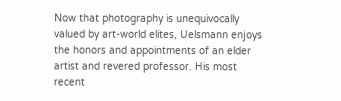Now that photography is unequivocally valued by art-world elites, Uelsmann enjoys the honors and appointments of an elder artist and revered professor. His most recent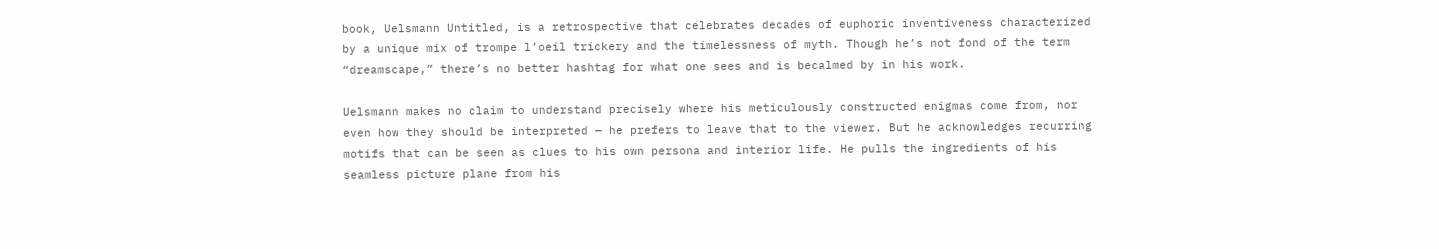book, Uelsmann Untitled, is a retrospective that celebrates decades of euphoric inventiveness characterized by a unique mix of trompe l’oeil trickery and the timelessness of myth. Though he’s not fond of the term “dreamscape,” there’s no better hashtag for what one sees and is becalmed by in his work.

Uelsmann makes no claim to understand precisely where his meticulously constructed enigmas come from, nor even how they should be interpreted — he prefers to leave that to the viewer. But he acknowledges recurring motifs that can be seen as clues to his own persona and interior life. He pulls the ingredients of his seamless picture plane from his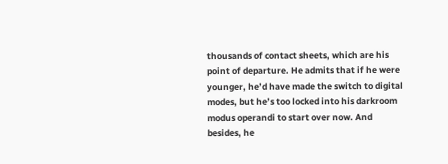thousands of contact sheets, which are his point of departure. He admits that if he were younger, he’d have made the switch to digital modes, but he’s too locked into his darkroom modus operandi to start over now. And besides, he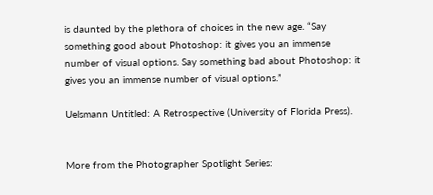is daunted by the plethora of choices in the new age. “Say something good about Photoshop: it gives you an immense number of visual options. Say something bad about Photoshop: it gives you an immense number of visual options.”

Uelsmann Untitled: A Retrospective (University of Florida Press).


More from the Photographer Spotlight Series: